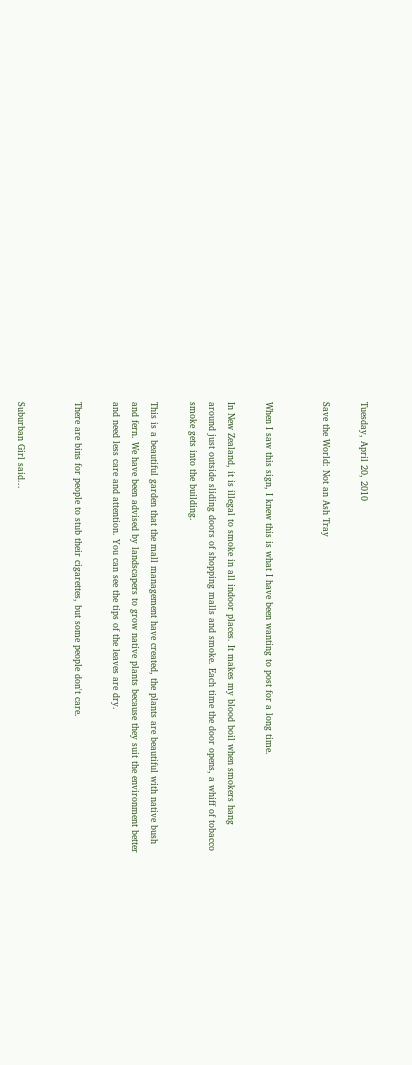Tuesday, April 20, 2010

Save the World: Not an Ash Tray


When I saw this sign, I knew this is what I have been wanting to post for a long time.

In New Zealand, it is illegal to smoke in all indoor places. It makes my blood boil when smokers hang around just outside sliding doors of shopping malls and smoke. Each time the door opens, a whiff of tobacco smoke gets into the building.

This is a beautiful garden that the mall management have created, the plants are beautiful with native bush and fern. We have been advised by landscapers to grow native plants because they suit the environment better and need less care and attention. You can see the tips of the leaves are dry.

There are bins for people to stub their cigarettes, but some people don't care.


Suburban Girl said...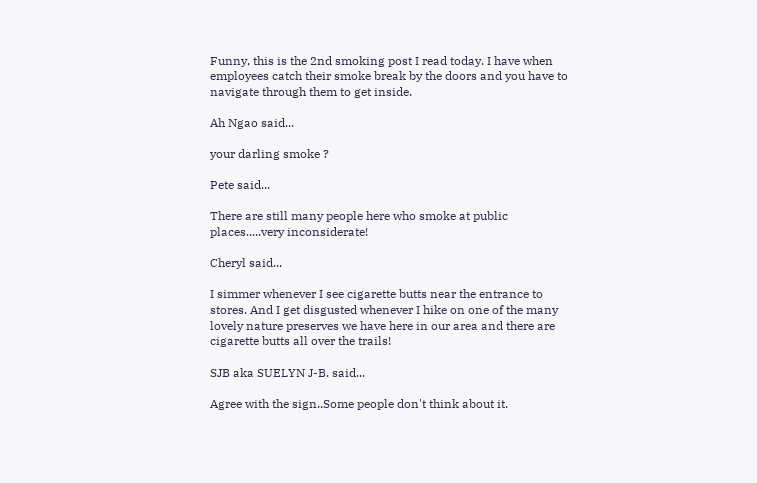Funny, this is the 2nd smoking post I read today. I have when employees catch their smoke break by the doors and you have to navigate through them to get inside.

Ah Ngao said...

your darling smoke ?

Pete said...

There are still many people here who smoke at public places.....very inconsiderate!

Cheryl said...

I simmer whenever I see cigarette butts near the entrance to stores. And I get disgusted whenever I hike on one of the many lovely nature preserves we have here in our area and there are cigarette butts all over the trails!

SJB aka SUELYN J-B. said...

Agree with the sign..Some people don't think about it.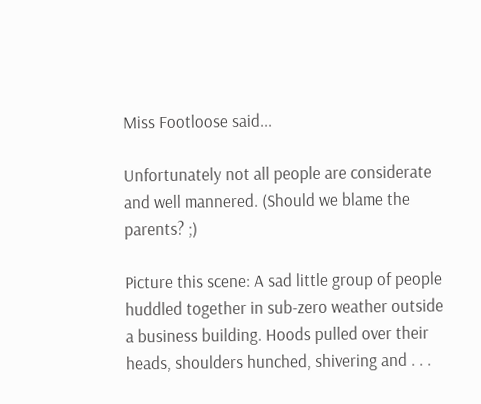Miss Footloose said...

Unfortunately not all people are considerate and well mannered. (Should we blame the parents? ;)

Picture this scene: A sad little group of people huddled together in sub-zero weather outside a business building. Hoods pulled over their heads, shoulders hunched, shivering and . . .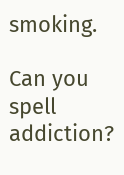smoking.

Can you spell addiction?